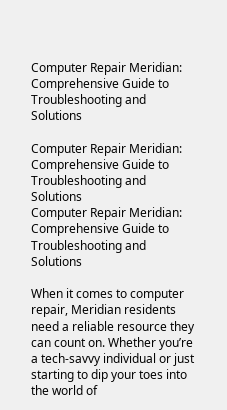Computer Repair Meridian: Comprehensive Guide to Troubleshooting and Solutions

Computer Repair Meridian: Comprehensive Guide to Troubleshooting and Solutions
Computer Repair Meridian: Comprehensive Guide to Troubleshooting and Solutions

When it comes to computer repair, Meridian residents need a reliable resource they can count on. Whether you’re a tech-savvy individual or just starting to dip your toes into the world of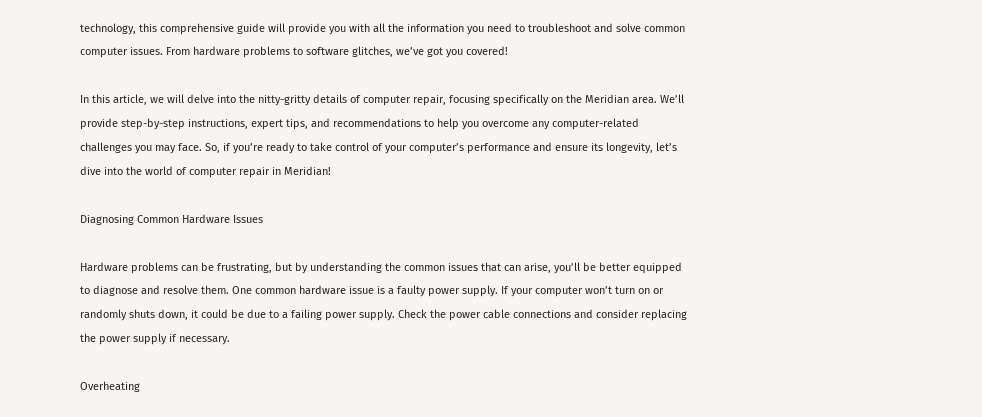technology, this comprehensive guide will provide you with all the information you need to troubleshoot and solve common computer issues. From hardware problems to software glitches, we’ve got you covered!

In this article, we will delve into the nitty-gritty details of computer repair, focusing specifically on the Meridian area. We’ll provide step-by-step instructions, expert tips, and recommendations to help you overcome any computer-related challenges you may face. So, if you’re ready to take control of your computer’s performance and ensure its longevity, let’s dive into the world of computer repair in Meridian!

Diagnosing Common Hardware Issues

Hardware problems can be frustrating, but by understanding the common issues that can arise, you’ll be better equipped to diagnose and resolve them. One common hardware issue is a faulty power supply. If your computer won’t turn on or randomly shuts down, it could be due to a failing power supply. Check the power cable connections and consider replacing the power supply if necessary.

Overheating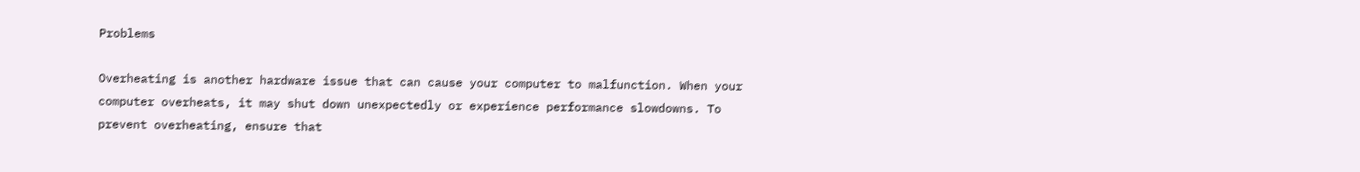Problems

Overheating is another hardware issue that can cause your computer to malfunction. When your computer overheats, it may shut down unexpectedly or experience performance slowdowns. To prevent overheating, ensure that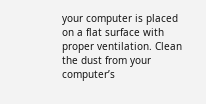your computer is placed on a flat surface with proper ventilation. Clean the dust from your computer’s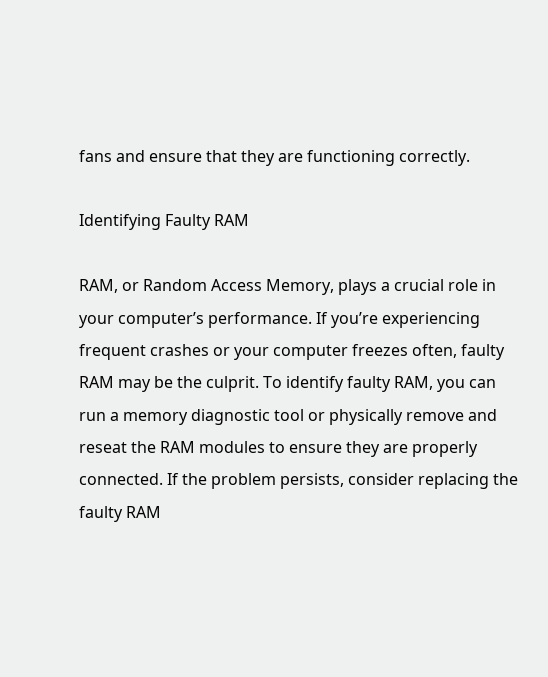fans and ensure that they are functioning correctly.

Identifying Faulty RAM

RAM, or Random Access Memory, plays a crucial role in your computer’s performance. If you’re experiencing frequent crashes or your computer freezes often, faulty RAM may be the culprit. To identify faulty RAM, you can run a memory diagnostic tool or physically remove and reseat the RAM modules to ensure they are properly connected. If the problem persists, consider replacing the faulty RAM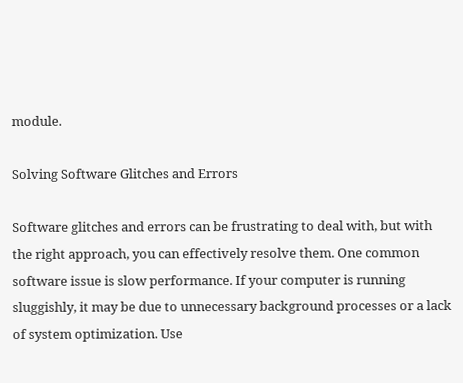module.

Solving Software Glitches and Errors

Software glitches and errors can be frustrating to deal with, but with the right approach, you can effectively resolve them. One common software issue is slow performance. If your computer is running sluggishly, it may be due to unnecessary background processes or a lack of system optimization. Use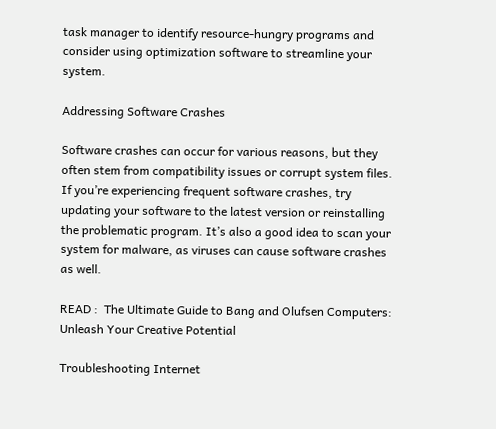task manager to identify resource-hungry programs and consider using optimization software to streamline your system.

Addressing Software Crashes

Software crashes can occur for various reasons, but they often stem from compatibility issues or corrupt system files. If you’re experiencing frequent software crashes, try updating your software to the latest version or reinstalling the problematic program. It’s also a good idea to scan your system for malware, as viruses can cause software crashes as well.

READ :  The Ultimate Guide to Bang and Olufsen Computers: Unleash Your Creative Potential

Troubleshooting Internet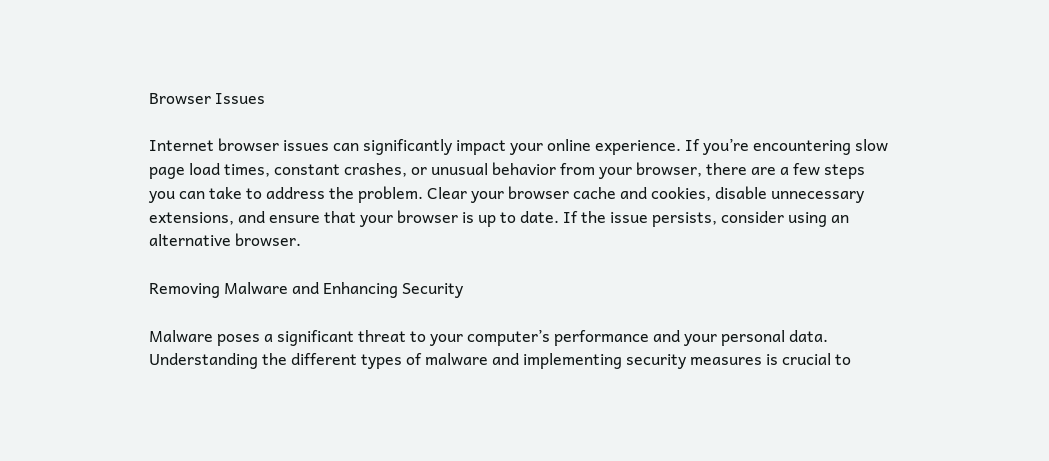Browser Issues

Internet browser issues can significantly impact your online experience. If you’re encountering slow page load times, constant crashes, or unusual behavior from your browser, there are a few steps you can take to address the problem. Clear your browser cache and cookies, disable unnecessary extensions, and ensure that your browser is up to date. If the issue persists, consider using an alternative browser.

Removing Malware and Enhancing Security

Malware poses a significant threat to your computer’s performance and your personal data. Understanding the different types of malware and implementing security measures is crucial to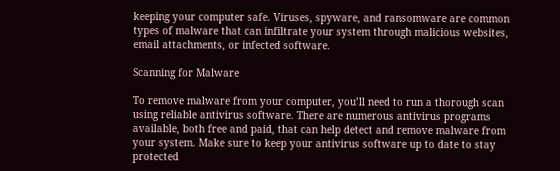keeping your computer safe. Viruses, spyware, and ransomware are common types of malware that can infiltrate your system through malicious websites, email attachments, or infected software.

Scanning for Malware

To remove malware from your computer, you’ll need to run a thorough scan using reliable antivirus software. There are numerous antivirus programs available, both free and paid, that can help detect and remove malware from your system. Make sure to keep your antivirus software up to date to stay protected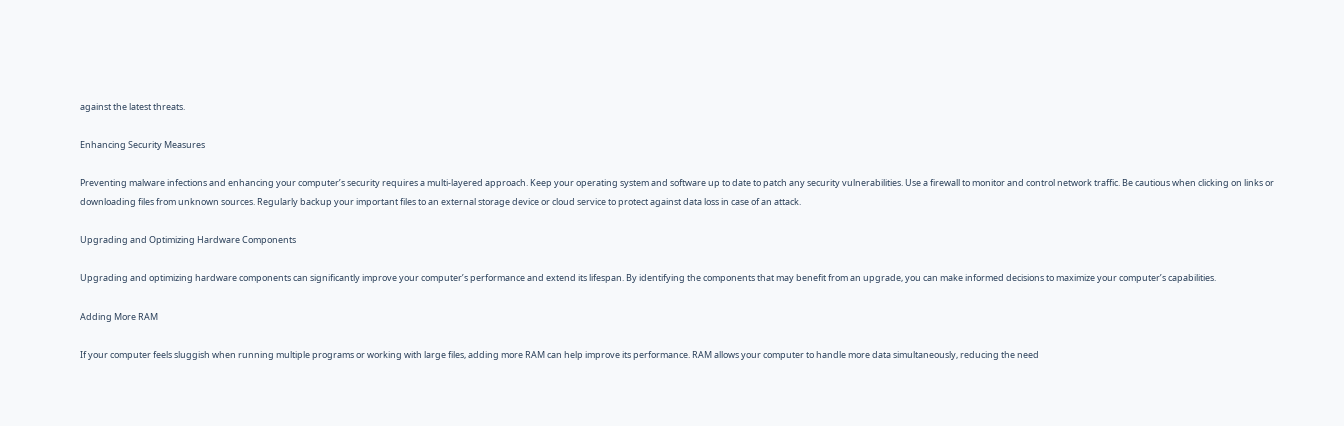against the latest threats.

Enhancing Security Measures

Preventing malware infections and enhancing your computer’s security requires a multi-layered approach. Keep your operating system and software up to date to patch any security vulnerabilities. Use a firewall to monitor and control network traffic. Be cautious when clicking on links or downloading files from unknown sources. Regularly backup your important files to an external storage device or cloud service to protect against data loss in case of an attack.

Upgrading and Optimizing Hardware Components

Upgrading and optimizing hardware components can significantly improve your computer’s performance and extend its lifespan. By identifying the components that may benefit from an upgrade, you can make informed decisions to maximize your computer’s capabilities.

Adding More RAM

If your computer feels sluggish when running multiple programs or working with large files, adding more RAM can help improve its performance. RAM allows your computer to handle more data simultaneously, reducing the need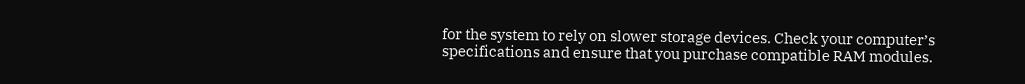for the system to rely on slower storage devices. Check your computer’s specifications and ensure that you purchase compatible RAM modules.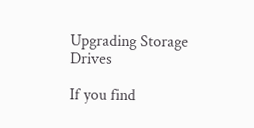Upgrading Storage Drives

If you find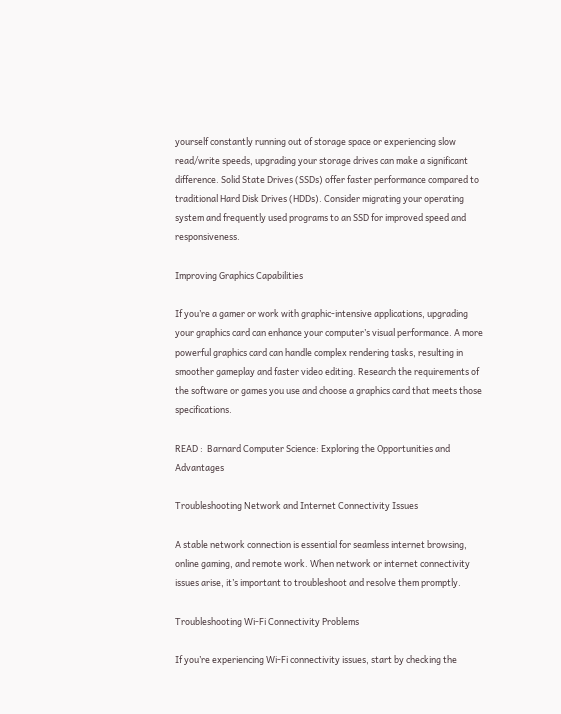yourself constantly running out of storage space or experiencing slow read/write speeds, upgrading your storage drives can make a significant difference. Solid State Drives (SSDs) offer faster performance compared to traditional Hard Disk Drives (HDDs). Consider migrating your operating system and frequently used programs to an SSD for improved speed and responsiveness.

Improving Graphics Capabilities

If you’re a gamer or work with graphic-intensive applications, upgrading your graphics card can enhance your computer’s visual performance. A more powerful graphics card can handle complex rendering tasks, resulting in smoother gameplay and faster video editing. Research the requirements of the software or games you use and choose a graphics card that meets those specifications.

READ :  Barnard Computer Science: Exploring the Opportunities and Advantages

Troubleshooting Network and Internet Connectivity Issues

A stable network connection is essential for seamless internet browsing, online gaming, and remote work. When network or internet connectivity issues arise, it’s important to troubleshoot and resolve them promptly.

Troubleshooting Wi-Fi Connectivity Problems

If you’re experiencing Wi-Fi connectivity issues, start by checking the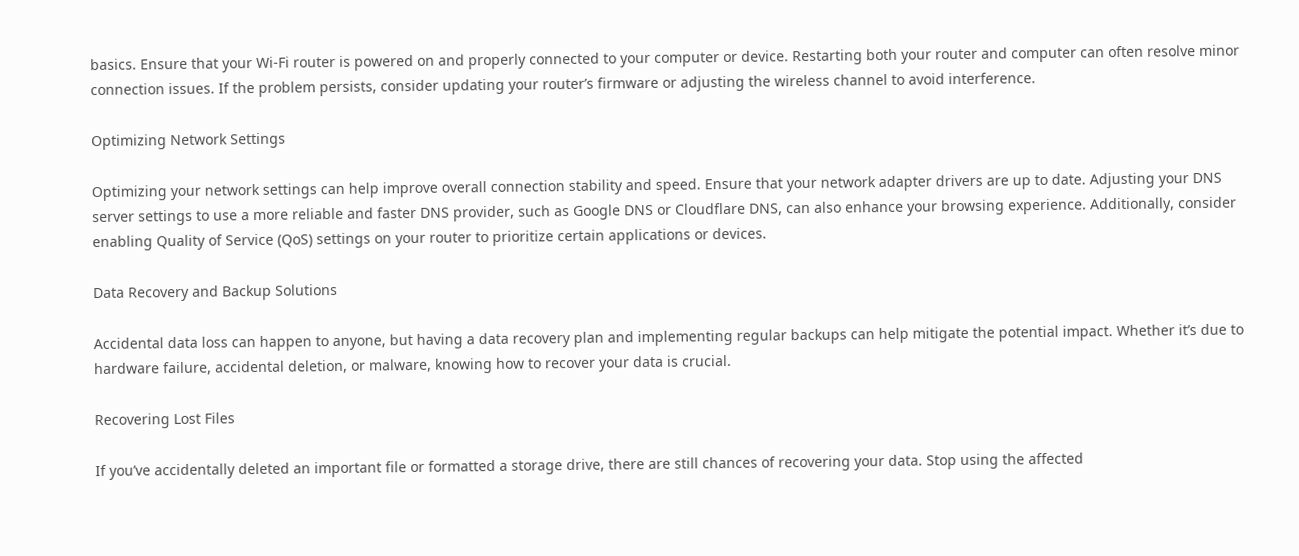basics. Ensure that your Wi-Fi router is powered on and properly connected to your computer or device. Restarting both your router and computer can often resolve minor connection issues. If the problem persists, consider updating your router’s firmware or adjusting the wireless channel to avoid interference.

Optimizing Network Settings

Optimizing your network settings can help improve overall connection stability and speed. Ensure that your network adapter drivers are up to date. Adjusting your DNS server settings to use a more reliable and faster DNS provider, such as Google DNS or Cloudflare DNS, can also enhance your browsing experience. Additionally, consider enabling Quality of Service (QoS) settings on your router to prioritize certain applications or devices.

Data Recovery and Backup Solutions

Accidental data loss can happen to anyone, but having a data recovery plan and implementing regular backups can help mitigate the potential impact. Whether it’s due to hardware failure, accidental deletion, or malware, knowing how to recover your data is crucial.

Recovering Lost Files

If you’ve accidentally deleted an important file or formatted a storage drive, there are still chances of recovering your data. Stop using the affected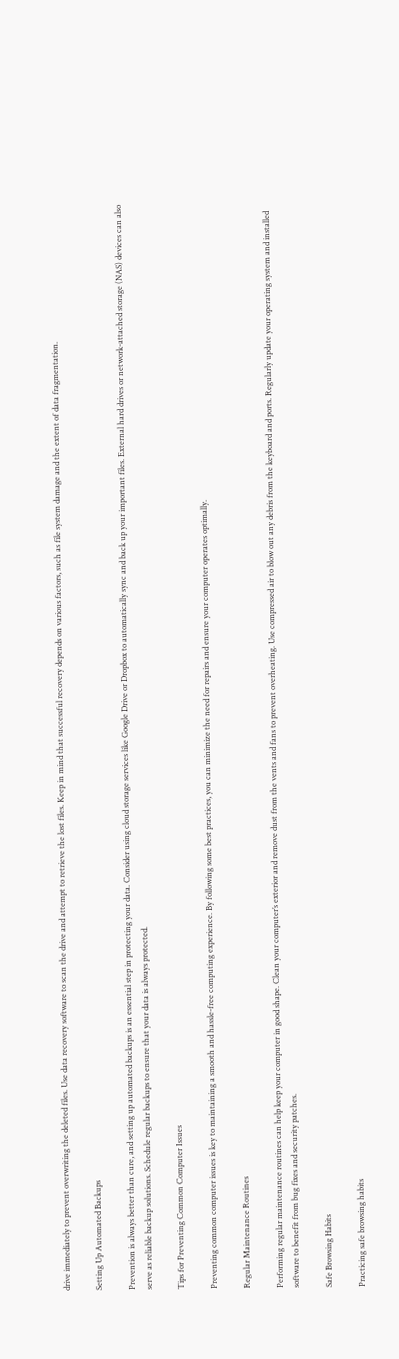drive immediately to prevent overwriting the deleted files. Use data recovery software to scan the drive and attempt to retrieve the lost files. Keep in mind that successful recovery depends on various factors, such as file system damage and the extent of data fragmentation.

Setting Up Automated Backups

Prevention is always better than cure, and setting up automated backups is an essential step in protecting your data. Consider using cloud storage services like Google Drive or Dropbox to automatically sync and back up your important files. External hard drives or network-attached storage (NAS) devices can also serve as reliable backup solutions. Schedule regular backups to ensure that your data is always protected.

Tips for Preventing Common Computer Issues

Preventing common computer issues is key to maintaining a smooth and hassle-free computing experience. By following some best practices, you can minimize the need for repairs and ensure your computer operates optimally.

Regular Maintenance Routines

Performing regular maintenance routines can help keep your computer in good shape. Clean your computer’s exterior and remove dust from the vents and fans to prevent overheating. Use compressed air to blow out any debris from the keyboard and ports. Regularly update your operating system and installed software to benefit from bug fixes and security patches.

Safe Browsing Habits

Practicing safe browsing habits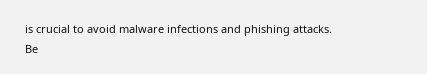is crucial to avoid malware infections and phishing attacks. Be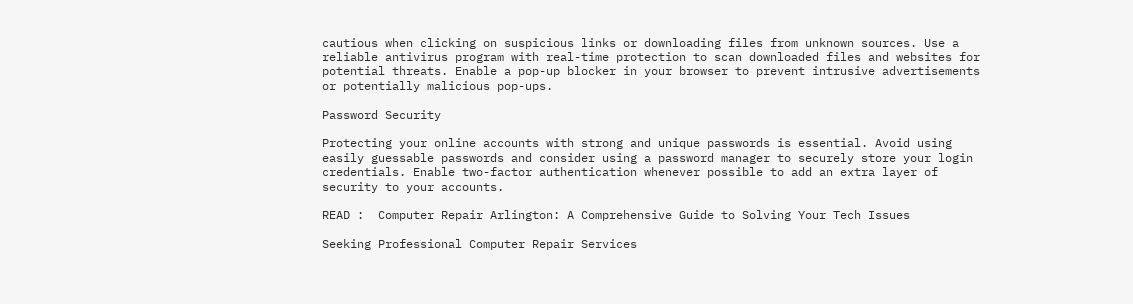cautious when clicking on suspicious links or downloading files from unknown sources. Use a reliable antivirus program with real-time protection to scan downloaded files and websites for potential threats. Enable a pop-up blocker in your browser to prevent intrusive advertisements or potentially malicious pop-ups.

Password Security

Protecting your online accounts with strong and unique passwords is essential. Avoid using easily guessable passwords and consider using a password manager to securely store your login credentials. Enable two-factor authentication whenever possible to add an extra layer of security to your accounts.

READ :  Computer Repair Arlington: A Comprehensive Guide to Solving Your Tech Issues

Seeking Professional Computer Repair Services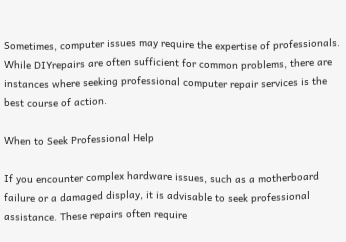Sometimes, computer issues may require the expertise of professionals. While DIYrepairs are often sufficient for common problems, there are instances where seeking professional computer repair services is the best course of action.

When to Seek Professional Help

If you encounter complex hardware issues, such as a motherboard failure or a damaged display, it is advisable to seek professional assistance. These repairs often require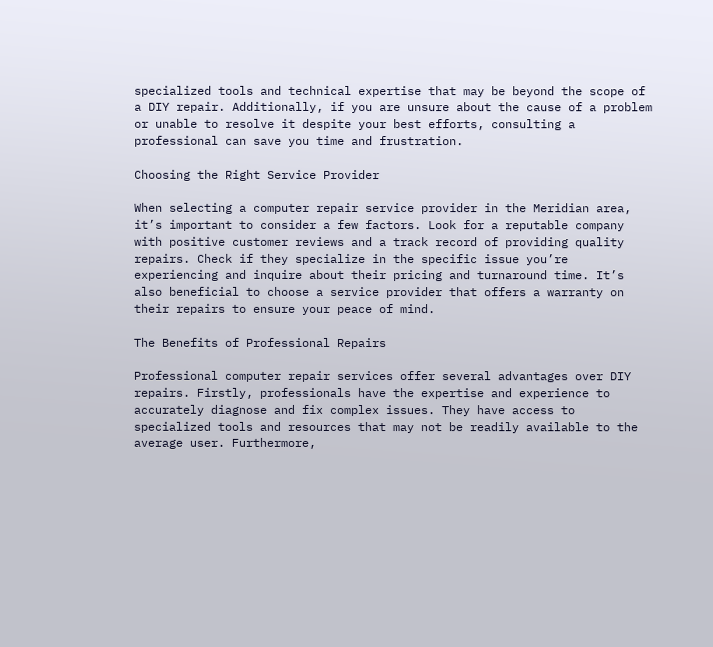specialized tools and technical expertise that may be beyond the scope of a DIY repair. Additionally, if you are unsure about the cause of a problem or unable to resolve it despite your best efforts, consulting a professional can save you time and frustration.

Choosing the Right Service Provider

When selecting a computer repair service provider in the Meridian area, it’s important to consider a few factors. Look for a reputable company with positive customer reviews and a track record of providing quality repairs. Check if they specialize in the specific issue you’re experiencing and inquire about their pricing and turnaround time. It’s also beneficial to choose a service provider that offers a warranty on their repairs to ensure your peace of mind.

The Benefits of Professional Repairs

Professional computer repair services offer several advantages over DIY repairs. Firstly, professionals have the expertise and experience to accurately diagnose and fix complex issues. They have access to specialized tools and resources that may not be readily available to the average user. Furthermore,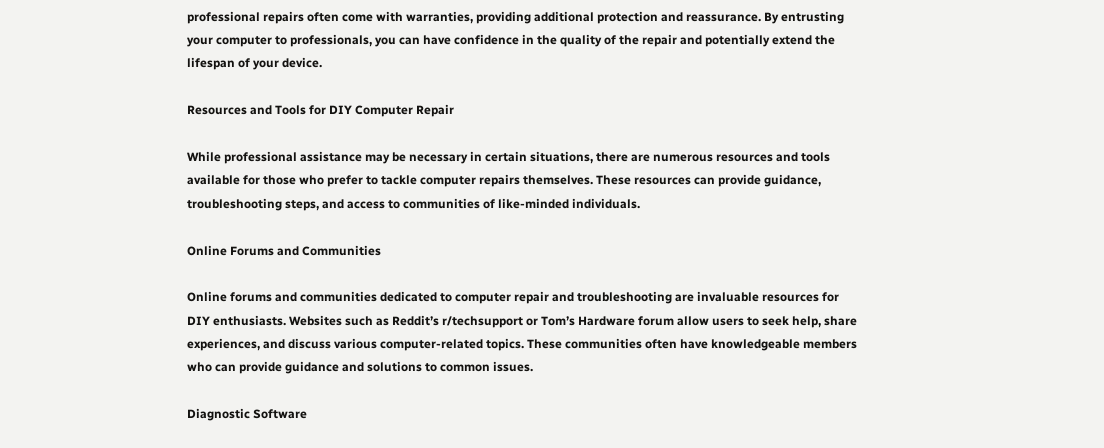professional repairs often come with warranties, providing additional protection and reassurance. By entrusting your computer to professionals, you can have confidence in the quality of the repair and potentially extend the lifespan of your device.

Resources and Tools for DIY Computer Repair

While professional assistance may be necessary in certain situations, there are numerous resources and tools available for those who prefer to tackle computer repairs themselves. These resources can provide guidance, troubleshooting steps, and access to communities of like-minded individuals.

Online Forums and Communities

Online forums and communities dedicated to computer repair and troubleshooting are invaluable resources for DIY enthusiasts. Websites such as Reddit’s r/techsupport or Tom’s Hardware forum allow users to seek help, share experiences, and discuss various computer-related topics. These communities often have knowledgeable members who can provide guidance and solutions to common issues.

Diagnostic Software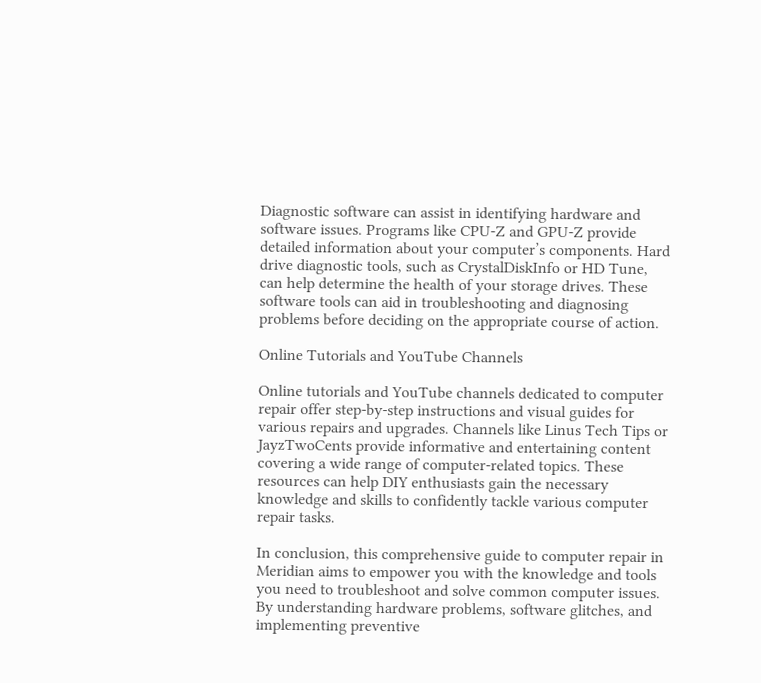Diagnostic software can assist in identifying hardware and software issues. Programs like CPU-Z and GPU-Z provide detailed information about your computer’s components. Hard drive diagnostic tools, such as CrystalDiskInfo or HD Tune, can help determine the health of your storage drives. These software tools can aid in troubleshooting and diagnosing problems before deciding on the appropriate course of action.

Online Tutorials and YouTube Channels

Online tutorials and YouTube channels dedicated to computer repair offer step-by-step instructions and visual guides for various repairs and upgrades. Channels like Linus Tech Tips or JayzTwoCents provide informative and entertaining content covering a wide range of computer-related topics. These resources can help DIY enthusiasts gain the necessary knowledge and skills to confidently tackle various computer repair tasks.

In conclusion, this comprehensive guide to computer repair in Meridian aims to empower you with the knowledge and tools you need to troubleshoot and solve common computer issues. By understanding hardware problems, software glitches, and implementing preventive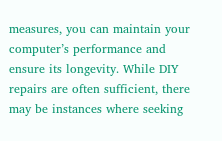measures, you can maintain your computer’s performance and ensure its longevity. While DIY repairs are often sufficient, there may be instances where seeking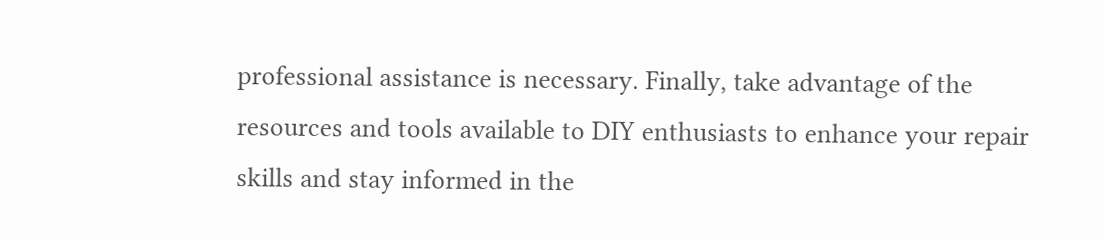professional assistance is necessary. Finally, take advantage of the resources and tools available to DIY enthusiasts to enhance your repair skills and stay informed in the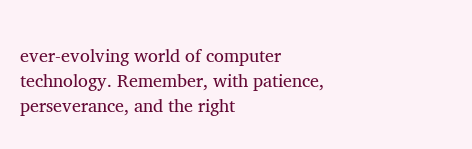ever-evolving world of computer technology. Remember, with patience, perseverance, and the right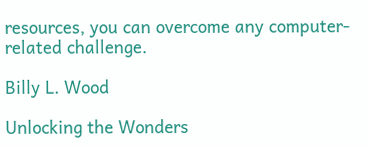resources, you can overcome any computer-related challenge.

Billy L. Wood

Unlocking the Wonders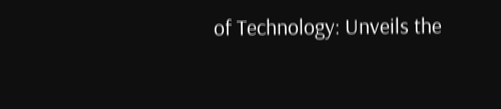of Technology: Unveils the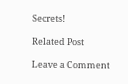Secrets!

Related Post

Leave a Comment